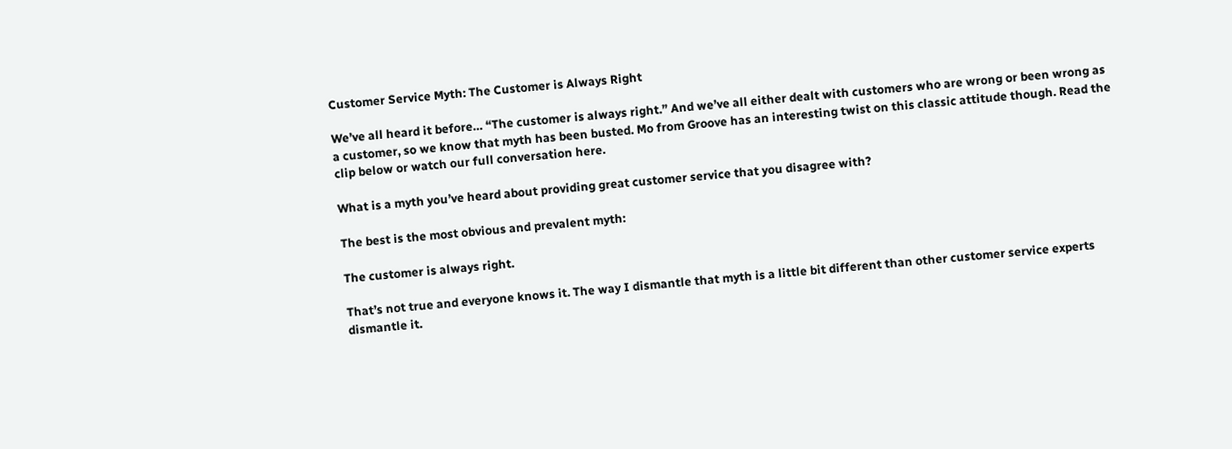Customer Service Myth: The Customer is Always Right

We’ve all heard it before… “The customer is always right.” And we’ve all either dealt with customers who are wrong or been wrong as a customer, so we know that myth has been busted. Mo from Groove has an interesting twist on this classic attitude though. Read the clip below or watch our full conversation here.

What is a myth you’ve heard about providing great customer service that you disagree with?

The best is the most obvious and prevalent myth:

The customer is always right.

That’s not true and everyone knows it. The way I dismantle that myth is a little bit different than other customer service experts dismantle it.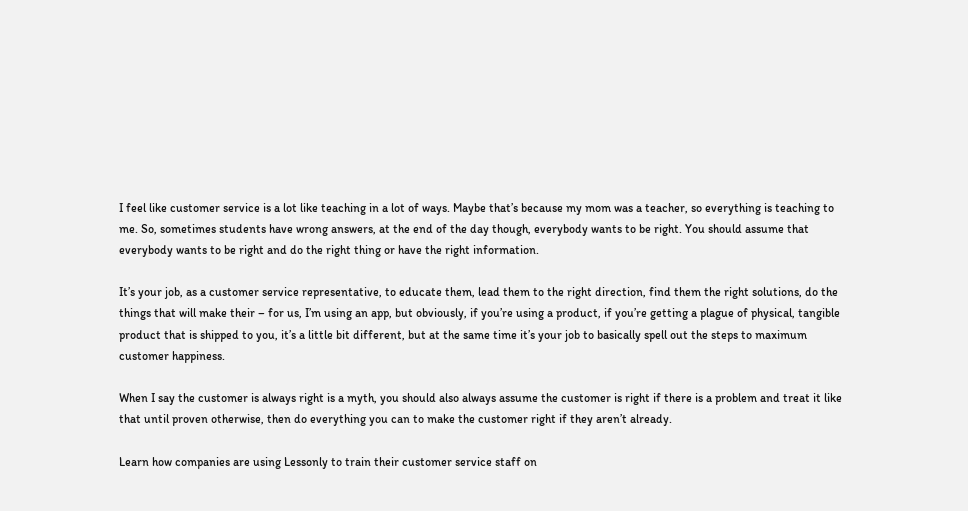I feel like customer service is a lot like teaching in a lot of ways. Maybe that’s because my mom was a teacher, so everything is teaching to me. So, sometimes students have wrong answers, at the end of the day though, everybody wants to be right. You should assume that everybody wants to be right and do the right thing or have the right information.

It’s your job, as a customer service representative, to educate them, lead them to the right direction, find them the right solutions, do the things that will make their – for us, I’m using an app, but obviously, if you’re using a product, if you’re getting a plague of physical, tangible product that is shipped to you, it’s a little bit different, but at the same time it’s your job to basically spell out the steps to maximum customer happiness.

When I say the customer is always right is a myth, you should also always assume the customer is right if there is a problem and treat it like that until proven otherwise, then do everything you can to make the customer right if they aren’t already.

Learn how companies are using Lessonly to train their customer service staff on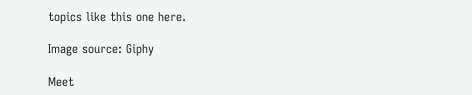topics like this one here.

Image source: Giphy

Meet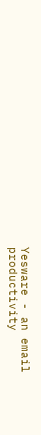Yesware - an email productivity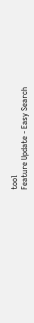tool
Feature Update - Easy Search